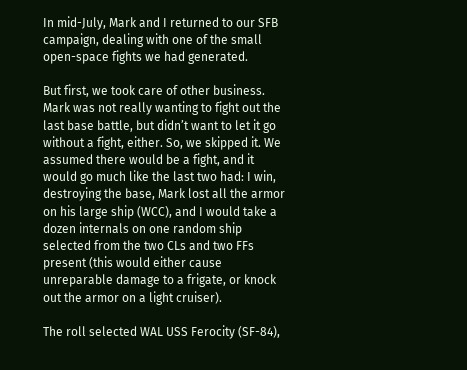In mid-July, Mark and I returned to our SFB campaign, dealing with one of the small open-space fights we had generated.

But first, we took care of other business. Mark was not really wanting to fight out the last base battle, but didn’t want to let it go without a fight, either. So, we skipped it. We assumed there would be a fight, and it would go much like the last two had: I win, destroying the base, Mark lost all the armor on his large ship (WCC), and I would take a dozen internals on one random ship selected from the two CLs and two FFs present (this would either cause unreparable damage to a frigate, or knock out the armor on a light cruiser).

The roll selected WAL USS Ferocity (SF-84),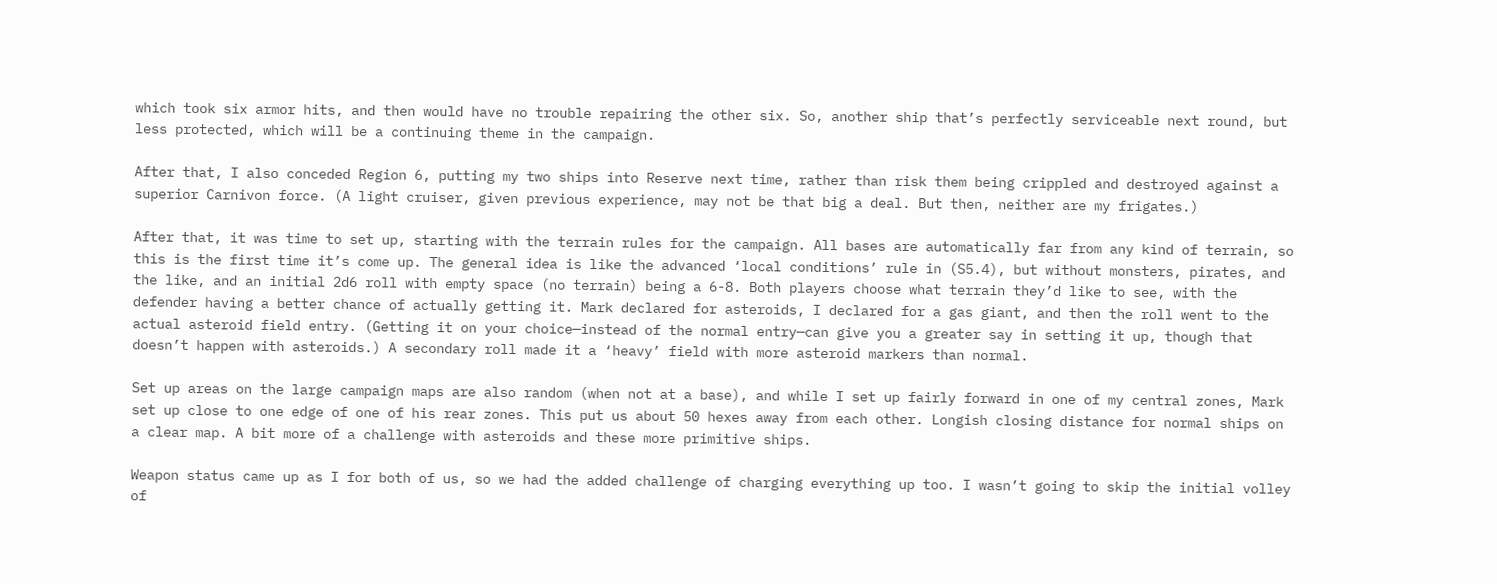which took six armor hits, and then would have no trouble repairing the other six. So, another ship that’s perfectly serviceable next round, but less protected, which will be a continuing theme in the campaign.

After that, I also conceded Region 6, putting my two ships into Reserve next time, rather than risk them being crippled and destroyed against a superior Carnivon force. (A light cruiser, given previous experience, may not be that big a deal. But then, neither are my frigates.)

After that, it was time to set up, starting with the terrain rules for the campaign. All bases are automatically far from any kind of terrain, so this is the first time it’s come up. The general idea is like the advanced ‘local conditions’ rule in (S5.4), but without monsters, pirates, and the like, and an initial 2d6 roll with empty space (no terrain) being a 6-8. Both players choose what terrain they’d like to see, with the defender having a better chance of actually getting it. Mark declared for asteroids, I declared for a gas giant, and then the roll went to the actual asteroid field entry. (Getting it on your choice—instead of the normal entry—can give you a greater say in setting it up, though that doesn’t happen with asteroids.) A secondary roll made it a ‘heavy’ field with more asteroid markers than normal.

Set up areas on the large campaign maps are also random (when not at a base), and while I set up fairly forward in one of my central zones, Mark set up close to one edge of one of his rear zones. This put us about 50 hexes away from each other. Longish closing distance for normal ships on a clear map. A bit more of a challenge with asteroids and these more primitive ships.

Weapon status came up as I for both of us, so we had the added challenge of charging everything up too. I wasn’t going to skip the initial volley of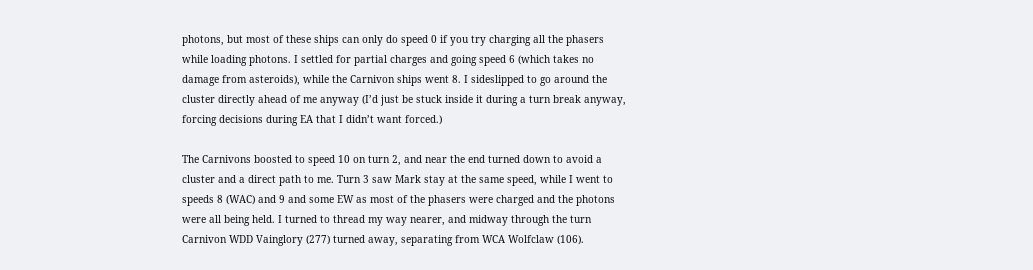photons, but most of these ships can only do speed 0 if you try charging all the phasers while loading photons. I settled for partial charges and going speed 6 (which takes no damage from asteroids), while the Carnivon ships went 8. I sideslipped to go around the cluster directly ahead of me anyway (I’d just be stuck inside it during a turn break anyway, forcing decisions during EA that I didn’t want forced.)

The Carnivons boosted to speed 10 on turn 2, and near the end turned down to avoid a cluster and a direct path to me. Turn 3 saw Mark stay at the same speed, while I went to speeds 8 (WAC) and 9 and some EW as most of the phasers were charged and the photons were all being held. I turned to thread my way nearer, and midway through the turn Carnivon WDD Vainglory (277) turned away, separating from WCA Wolfclaw (106).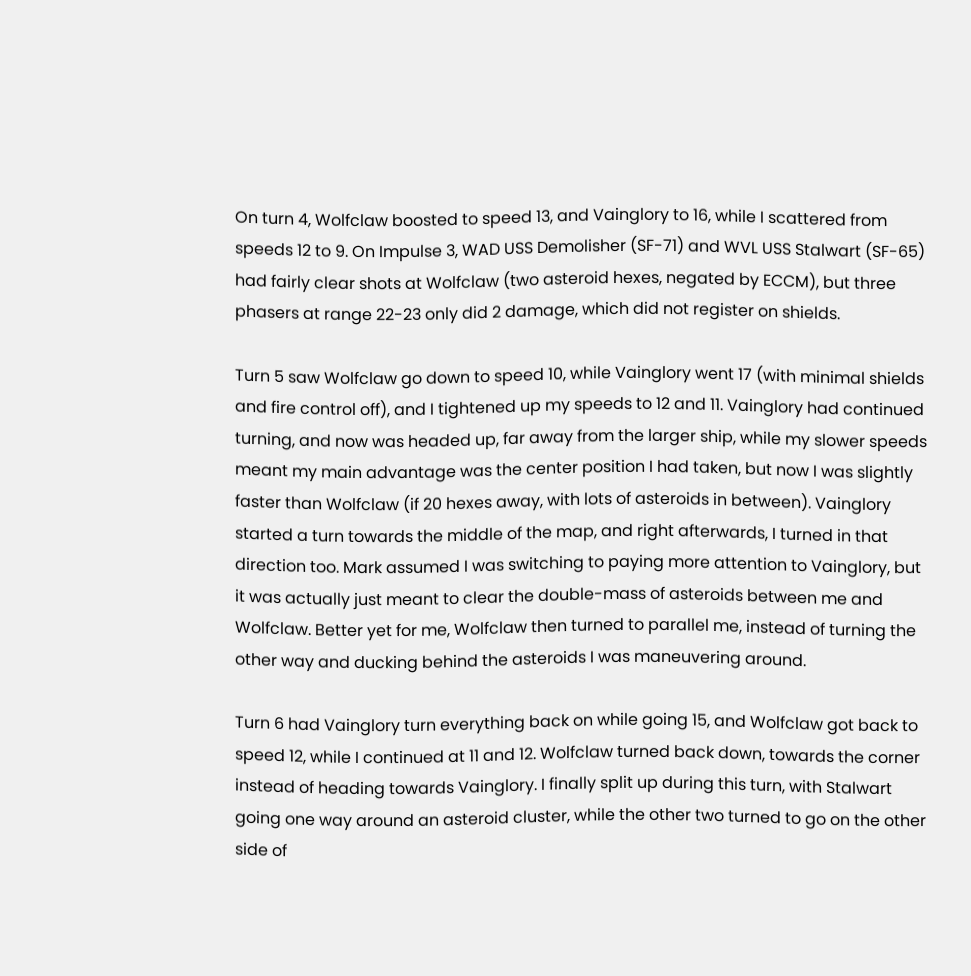On turn 4, Wolfclaw boosted to speed 13, and Vainglory to 16, while I scattered from speeds 12 to 9. On Impulse 3, WAD USS Demolisher (SF-71) and WVL USS Stalwart (SF-65) had fairly clear shots at Wolfclaw (two asteroid hexes, negated by ECCM), but three phasers at range 22-23 only did 2 damage, which did not register on shields.

Turn 5 saw Wolfclaw go down to speed 10, while Vainglory went 17 (with minimal shields and fire control off), and I tightened up my speeds to 12 and 11. Vainglory had continued turning, and now was headed up, far away from the larger ship, while my slower speeds meant my main advantage was the center position I had taken, but now I was slightly faster than Wolfclaw (if 20 hexes away, with lots of asteroids in between). Vainglory started a turn towards the middle of the map, and right afterwards, I turned in that direction too. Mark assumed I was switching to paying more attention to Vainglory, but it was actually just meant to clear the double-mass of asteroids between me and Wolfclaw. Better yet for me, Wolfclaw then turned to parallel me, instead of turning the other way and ducking behind the asteroids I was maneuvering around.

Turn 6 had Vainglory turn everything back on while going 15, and Wolfclaw got back to speed 12, while I continued at 11 and 12. Wolfclaw turned back down, towards the corner instead of heading towards Vainglory. I finally split up during this turn, with Stalwart going one way around an asteroid cluster, while the other two turned to go on the other side of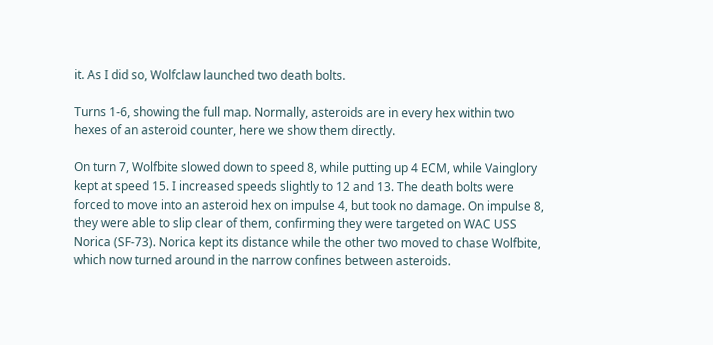it. As I did so, Wolfclaw launched two death bolts.

Turns 1-6, showing the full map. Normally, asteroids are in every hex within two hexes of an asteroid counter, here we show them directly.

On turn 7, Wolfbite slowed down to speed 8, while putting up 4 ECM, while Vainglory kept at speed 15. I increased speeds slightly to 12 and 13. The death bolts were forced to move into an asteroid hex on impulse 4, but took no damage. On impulse 8, they were able to slip clear of them, confirming they were targeted on WAC USS Norica (SF-73). Norica kept its distance while the other two moved to chase Wolfbite, which now turned around in the narrow confines between asteroids.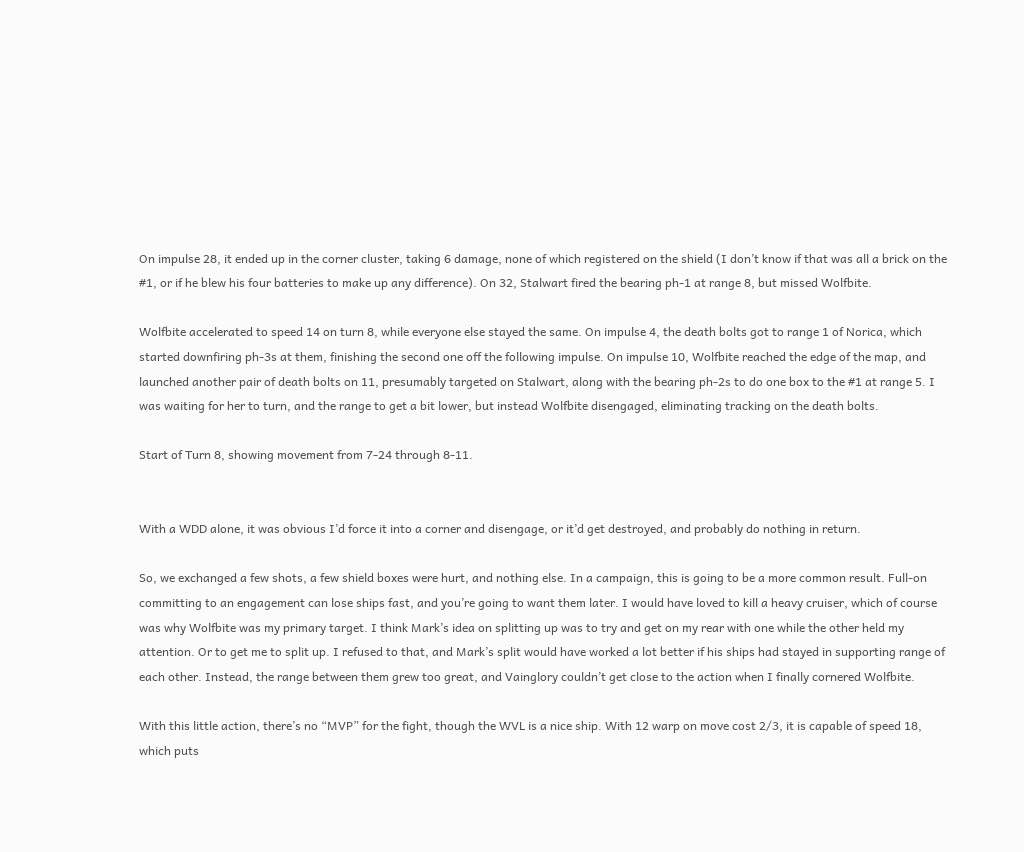On impulse 28, it ended up in the corner cluster, taking 6 damage, none of which registered on the shield (I don’t know if that was all a brick on the #1, or if he blew his four batteries to make up any difference). On 32, Stalwart fired the bearing ph-1 at range 8, but missed Wolfbite.

Wolfbite accelerated to speed 14 on turn 8, while everyone else stayed the same. On impulse 4, the death bolts got to range 1 of Norica, which started downfiring ph-3s at them, finishing the second one off the following impulse. On impulse 10, Wolfbite reached the edge of the map, and launched another pair of death bolts on 11, presumably targeted on Stalwart, along with the bearing ph-2s to do one box to the #1 at range 5. I was waiting for her to turn, and the range to get a bit lower, but instead Wolfbite disengaged, eliminating tracking on the death bolts.

Start of Turn 8, showing movement from 7-24 through 8-11.


With a WDD alone, it was obvious I’d force it into a corner and disengage, or it’d get destroyed, and probably do nothing in return.

So, we exchanged a few shots, a few shield boxes were hurt, and nothing else. In a campaign, this is going to be a more common result. Full-on committing to an engagement can lose ships fast, and you’re going to want them later. I would have loved to kill a heavy cruiser, which of course was why Wolfbite was my primary target. I think Mark’s idea on splitting up was to try and get on my rear with one while the other held my attention. Or to get me to split up. I refused to that, and Mark’s split would have worked a lot better if his ships had stayed in supporting range of each other. Instead, the range between them grew too great, and Vainglory couldn’t get close to the action when I finally cornered Wolfbite.

With this little action, there’s no “MVP” for the fight, though the WVL is a nice ship. With 12 warp on move cost 2/3, it is capable of speed 18, which puts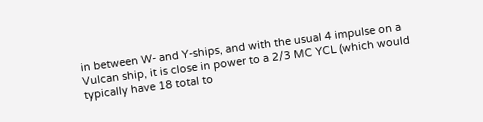in between W- and Y-ships, and with the usual 4 impulse on a Vulcan ship, it is close in power to a 2/3 MC YCL (which would typically have 18 total to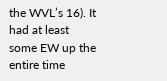the WVL’s 16). It had at least some EW up the entire time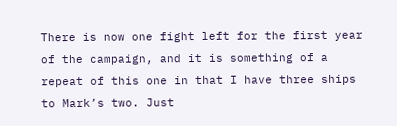There is now one fight left for the first year of the campaign, and it is something of a repeat of this one in that I have three ships to Mark’s two. Just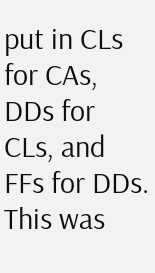put in CLs for CAs, DDs for CLs, and FFs for DDs. This was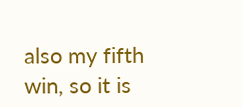also my fifth win, so it is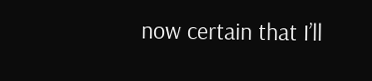now certain that I’ll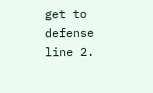get to defense line 2.